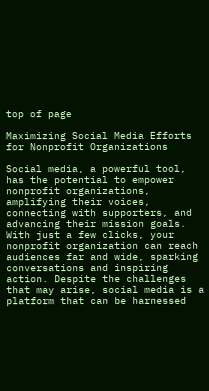top of page

Maximizing Social Media Efforts for Nonprofit Organizations

Social media, a powerful tool, has the potential to empower nonprofit organizations, amplifying their voices, connecting with supporters, and advancing their mission goals. With just a few clicks, your nonprofit organization can reach audiences far and wide, sparking conversations and inspiring action. Despite the challenges that may arise, social media is a platform that can be harnessed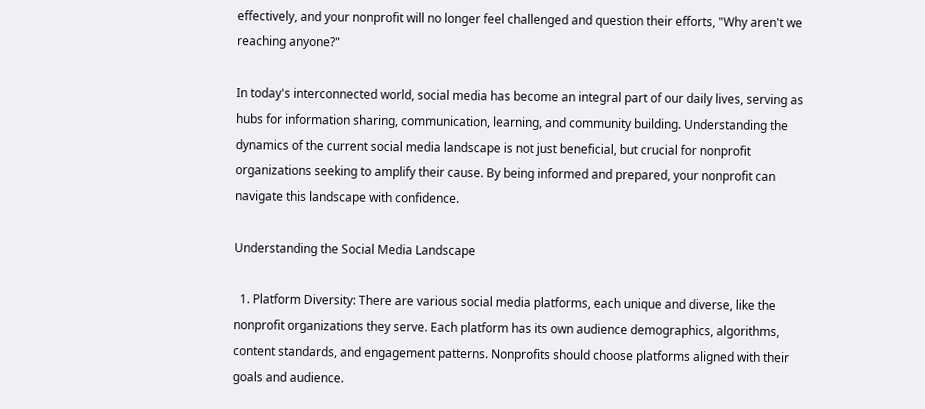effectively, and your nonprofit will no longer feel challenged and question their efforts, "Why aren't we reaching anyone?"

In today's interconnected world, social media has become an integral part of our daily lives, serving as hubs for information sharing, communication, learning, and community building. Understanding the dynamics of the current social media landscape is not just beneficial, but crucial for nonprofit organizations seeking to amplify their cause. By being informed and prepared, your nonprofit can navigate this landscape with confidence.

Understanding the Social Media Landscape

  1. Platform Diversity: There are various social media platforms, each unique and diverse, like the nonprofit organizations they serve. Each platform has its own audience demographics, algorithms, content standards, and engagement patterns. Nonprofits should choose platforms aligned with their goals and audience.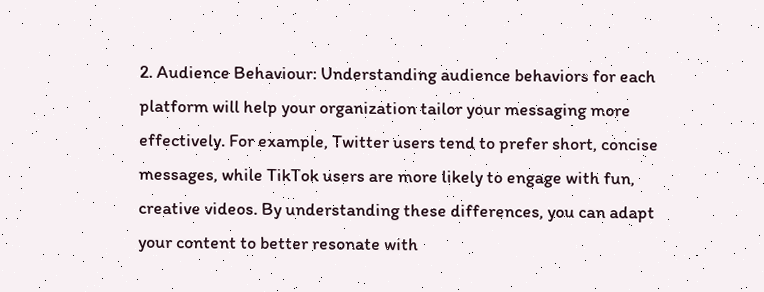2. Audience Behaviour: Understanding audience behaviors for each platform will help your organization tailor your messaging more effectively. For example, Twitter users tend to prefer short, concise messages, while TikTok users are more likely to engage with fun, creative videos. By understanding these differences, you can adapt your content to better resonate with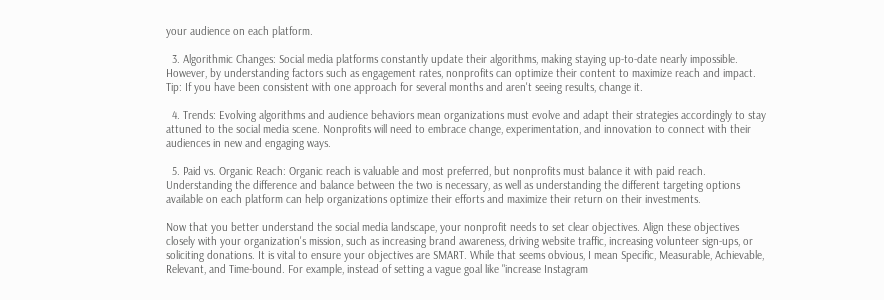your audience on each platform.

  3. Algorithmic Changes: Social media platforms constantly update their algorithms, making staying up-to-date nearly impossible. However, by understanding factors such as engagement rates, nonprofits can optimize their content to maximize reach and impact. Tip: If you have been consistent with one approach for several months and aren't seeing results, change it.

  4. Trends: Evolving algorithms and audience behaviors mean organizations must evolve and adapt their strategies accordingly to stay attuned to the social media scene. Nonprofits will need to embrace change, experimentation, and innovation to connect with their audiences in new and engaging ways.

  5. Paid vs. Organic Reach: Organic reach is valuable and most preferred, but nonprofits must balance it with paid reach. Understanding the difference and balance between the two is necessary, as well as understanding the different targeting options available on each platform can help organizations optimize their efforts and maximize their return on their investments.

Now that you better understand the social media landscape, your nonprofit needs to set clear objectives. Align these objectives closely with your organization's mission, such as increasing brand awareness, driving website traffic, increasing volunteer sign-ups, or soliciting donations. It is vital to ensure your objectives are SMART. While that seems obvious, I mean Specific, Measurable, Achievable, Relevant, and Time-bound. For example, instead of setting a vague goal like "increase Instagram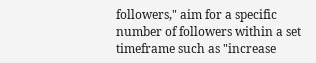followers," aim for a specific number of followers within a set timeframe such as "increase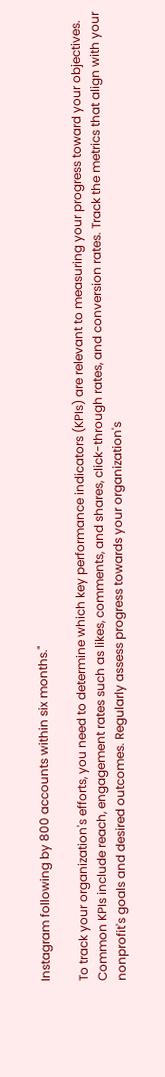Instagram following by 800 accounts within six months."

To track your organization's efforts, you need to determine which key performance indicators (KPIs) are relevant to measuring your progress toward your objectives. Common KPIs include reach, engagement rates such as likes, comments, and shares, click-through rates, and conversion rates. Track the metrics that align with your nonprofit's goals and desired outcomes. Regularly assess progress towards your organization's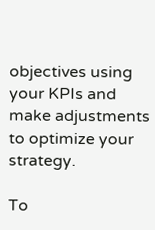objectives using your KPIs and make adjustments to optimize your strategy.

To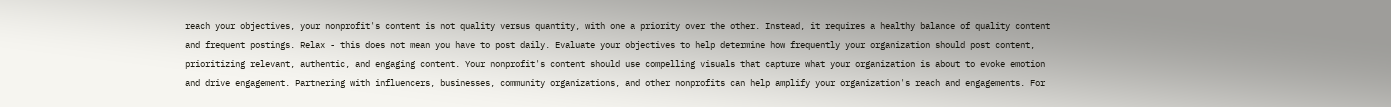reach your objectives, your nonprofit's content is not quality versus quantity, with one a priority over the other. Instead, it requires a healthy balance of quality content and frequent postings. Relax - this does not mean you have to post daily. Evaluate your objectives to help determine how frequently your organization should post content, prioritizing relevant, authentic, and engaging content. Your nonprofit's content should use compelling visuals that capture what your organization is about to evoke emotion and drive engagement. Partnering with influencers, businesses, community organizations, and other nonprofits can help amplify your organization's reach and engagements. For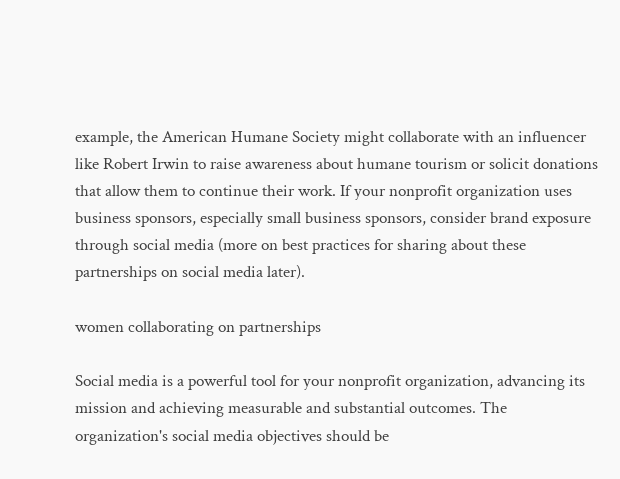example, the American Humane Society might collaborate with an influencer like Robert Irwin to raise awareness about humane tourism or solicit donations that allow them to continue their work. If your nonprofit organization uses business sponsors, especially small business sponsors, consider brand exposure through social media (more on best practices for sharing about these partnerships on social media later).

women collaborating on partnerships

Social media is a powerful tool for your nonprofit organization, advancing its mission and achieving measurable and substantial outcomes. The organization's social media objectives should be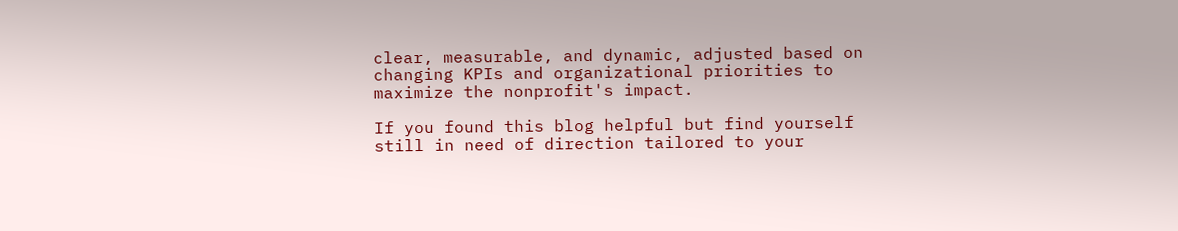clear, measurable, and dynamic, adjusted based on changing KPIs and organizational priorities to maximize the nonprofit's impact.

If you found this blog helpful but find yourself still in need of direction tailored to your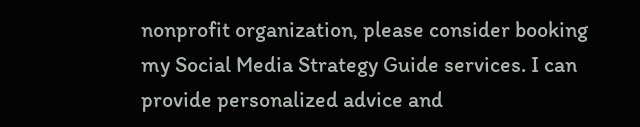nonprofit organization, please consider booking my Social Media Strategy Guide services. I can provide personalized advice and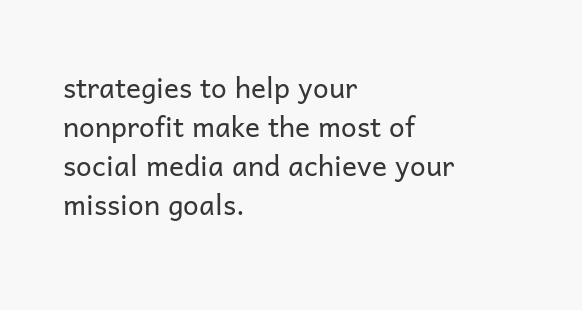strategies to help your nonprofit make the most of social media and achieve your mission goals.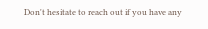Don't hesitate to reach out if you have any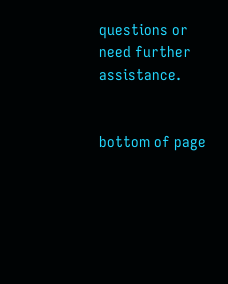questions or need further assistance.


bottom of page